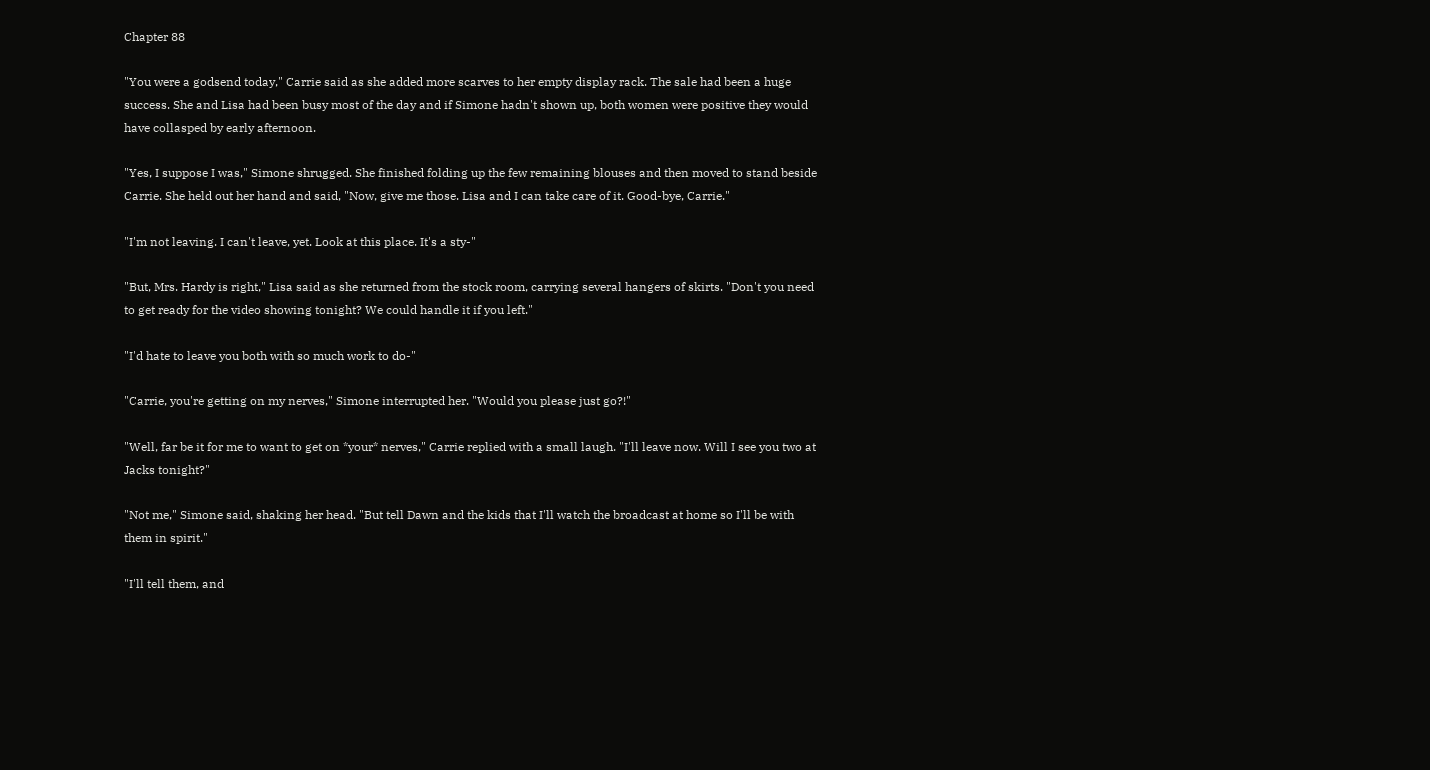Chapter 88

"You were a godsend today," Carrie said as she added more scarves to her empty display rack. The sale had been a huge success. She and Lisa had been busy most of the day and if Simone hadn't shown up, both women were positive they would have collasped by early afternoon.

"Yes, I suppose I was," Simone shrugged. She finished folding up the few remaining blouses and then moved to stand beside Carrie. She held out her hand and said, "Now, give me those. Lisa and I can take care of it. Good-bye, Carrie."

"I'm not leaving. I can't leave, yet. Look at this place. It's a sty-"

"But, Mrs. Hardy is right," Lisa said as she returned from the stock room, carrying several hangers of skirts. "Don't you need to get ready for the video showing tonight? We could handle it if you left."

"I'd hate to leave you both with so much work to do-"

"Carrie, you're getting on my nerves," Simone interrupted her. "Would you please just go?!"

"Well, far be it for me to want to get on *your* nerves," Carrie replied with a small laugh. "I'll leave now. Will I see you two at Jacks tonight?"

"Not me," Simone said, shaking her head. "But tell Dawn and the kids that I'll watch the broadcast at home so I'll be with them in spirit."

"I'll tell them, and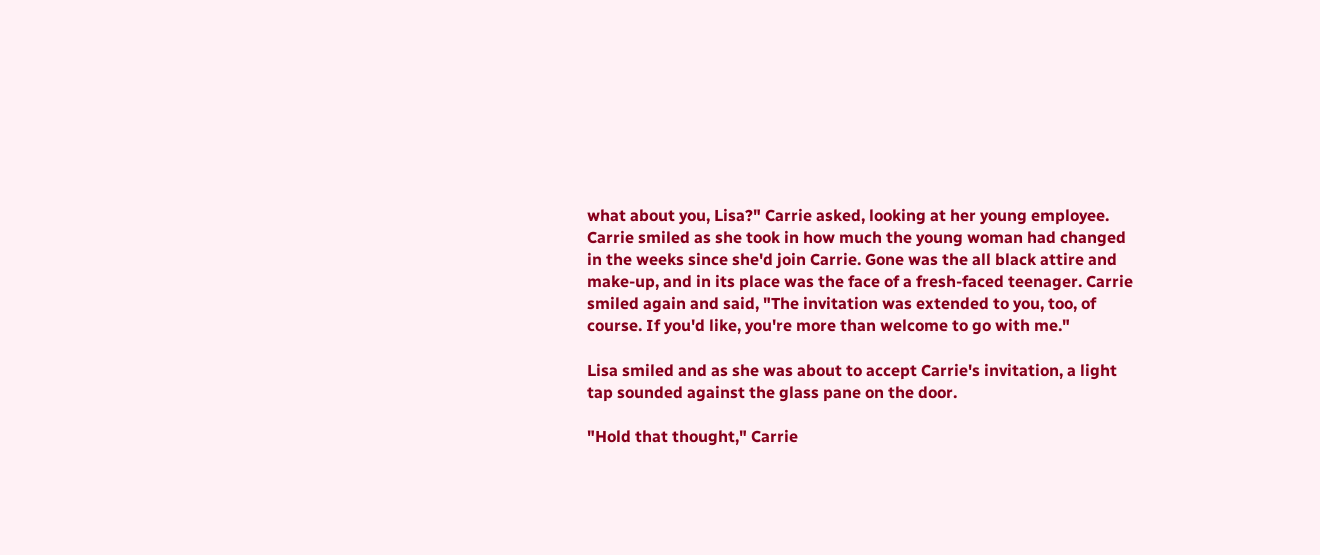what about you, Lisa?" Carrie asked, looking at her young employee. Carrie smiled as she took in how much the young woman had changed in the weeks since she'd join Carrie. Gone was the all black attire and make-up, and in its place was the face of a fresh-faced teenager. Carrie smiled again and said, "The invitation was extended to you, too, of course. If you'd like, you're more than welcome to go with me."

Lisa smiled and as she was about to accept Carrie's invitation, a light tap sounded against the glass pane on the door.

"Hold that thought," Carrie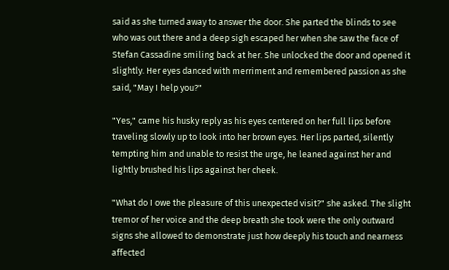said as she turned away to answer the door. She parted the blinds to see who was out there and a deep sigh escaped her when she saw the face of Stefan Cassadine smiling back at her. She unlocked the door and opened it slightly. Her eyes danced with merriment and remembered passion as she said, "May I help you?"

"Yes," came his husky reply as his eyes centered on her full lips before traveling slowly up to look into her brown eyes. Her lips parted, silently tempting him and unable to resist the urge, he leaned against her and lightly brushed his lips against her cheek.

"What do I owe the pleasure of this unexpected visit?" she asked. The slight tremor of her voice and the deep breath she took were the only outward signs she allowed to demonstrate just how deeply his touch and nearness affected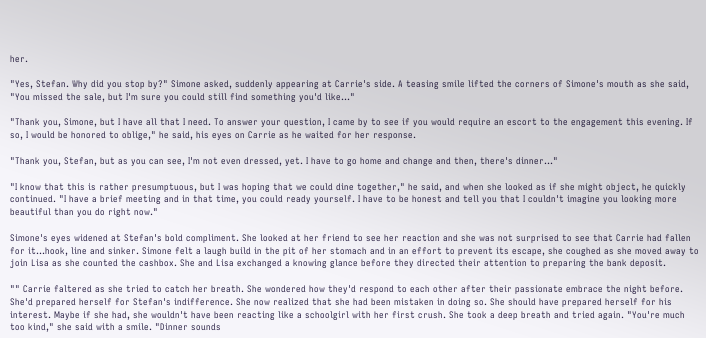her.

"Yes, Stefan. Why did you stop by?" Simone asked, suddenly appearing at Carrie's side. A teasing smile lifted the corners of Simone's mouth as she said, "You missed the sale, but I'm sure you could still find something you'd like..."

"Thank you, Simone, but I have all that I need. To answer your question, I came by to see if you would require an escort to the engagement this evening. If so, I would be honored to oblige," he said, his eyes on Carrie as he waited for her response.

"Thank you, Stefan, but as you can see, I'm not even dressed, yet. I have to go home and change and then, there's dinner..."

"I know that this is rather presumptuous, but I was hoping that we could dine together," he said, and when she looked as if she might object, he quickly continued. "I have a brief meeting and in that time, you could ready yourself. I have to be honest and tell you that I couldn't imagine you looking more beautiful than you do right now."

Simone's eyes widened at Stefan's bold compliment. She looked at her friend to see her reaction and she was not surprised to see that Carrie had fallen for it...hook, line and sinker. Simone felt a laugh build in the pit of her stomach and in an effort to prevent its escape, she coughed as she moved away to join Lisa as she counted the cashbox. She and Lisa exchanged a knowing glance before they directed their attention to preparing the bank deposit.

"" Carrie faltered as she tried to catch her breath. She wondered how they'd respond to each other after their passionate embrace the night before. She'd prepared herself for Stefan's indifference. She now realized that she had been mistaken in doing so. She should have prepared herself for his interest. Maybe if she had, she wouldn't have been reacting like a schoolgirl with her first crush. She took a deep breath and tried again. "You're much too kind," she said with a smile. "Dinner sounds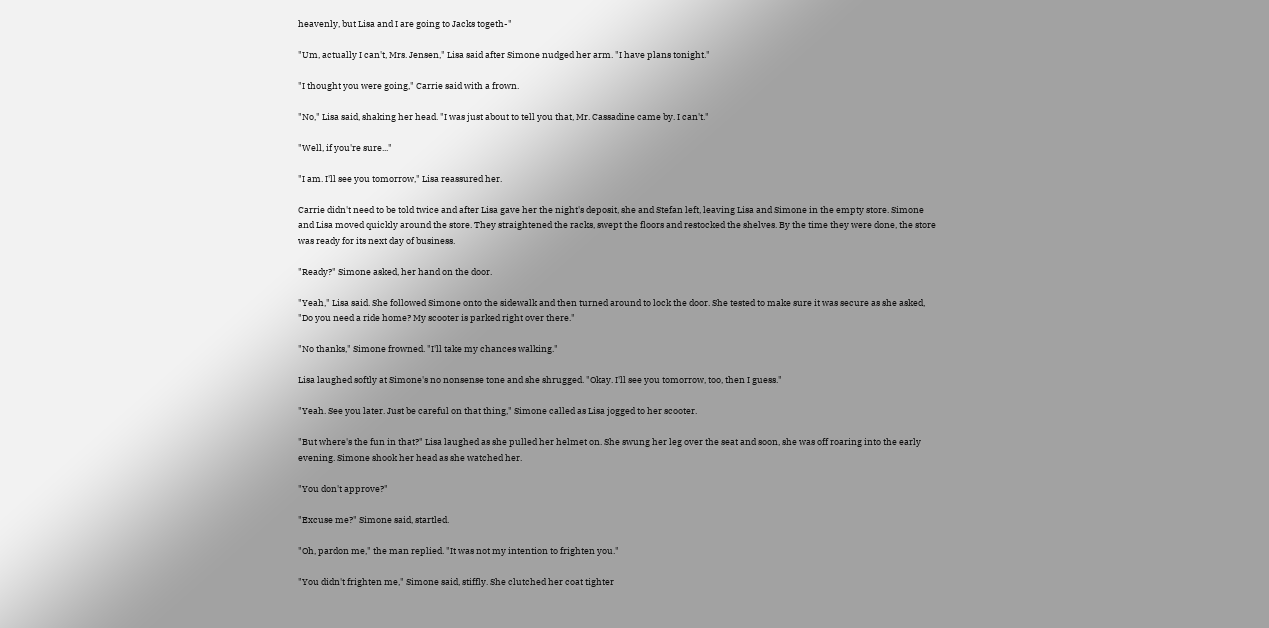heavenly, but Lisa and I are going to Jacks togeth-"

"Um, actually I can't, Mrs. Jensen," Lisa said after Simone nudged her arm. "I have plans tonight."

"I thought you were going," Carrie said with a frown.

"No," Lisa said, shaking her head. "I was just about to tell you that, Mr. Cassadine came by. I can't."

"Well, if you're sure..."

"I am. I'll see you tomorrow," Lisa reassured her.

Carrie didn't need to be told twice and after Lisa gave her the night's deposit, she and Stefan left, leaving Lisa and Simone in the empty store. Simone and Lisa moved quickly around the store. They straightened the racks, swept the floors and restocked the shelves. By the time they were done, the store was ready for its next day of business.

"Ready?" Simone asked, her hand on the door.

"Yeah," Lisa said. She followed Simone onto the sidewalk and then turned around to lock the door. She tested to make sure it was secure as she asked, "Do you need a ride home? My scooter is parked right over there."

"No thanks," Simone frowned. "I'll take my chances walking."

Lisa laughed softly at Simone's no nonsense tone and she shrugged. "Okay. I'll see you tomorrow, too, then I guess."

"Yeah. See you later. Just be careful on that thing," Simone called as Lisa jogged to her scooter.

"But where's the fun in that?" Lisa laughed as she pulled her helmet on. She swung her leg over the seat and soon, she was off roaring into the early evening. Simone shook her head as she watched her.

"You don't approve?"

"Excuse me?" Simone said, startled.

"Oh, pardon me," the man replied. "It was not my intention to frighten you."

"You didn't frighten me," Simone said, stiffly. She clutched her coat tighter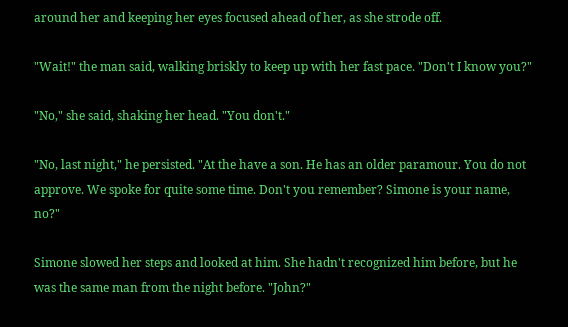around her and keeping her eyes focused ahead of her, as she strode off.

"Wait!" the man said, walking briskly to keep up with her fast pace. "Don't I know you?"

"No," she said, shaking her head. "You don't."

"No, last night," he persisted. "At the have a son. He has an older paramour. You do not approve. We spoke for quite some time. Don't you remember? Simone is your name, no?"

Simone slowed her steps and looked at him. She hadn't recognized him before, but he was the same man from the night before. "John?"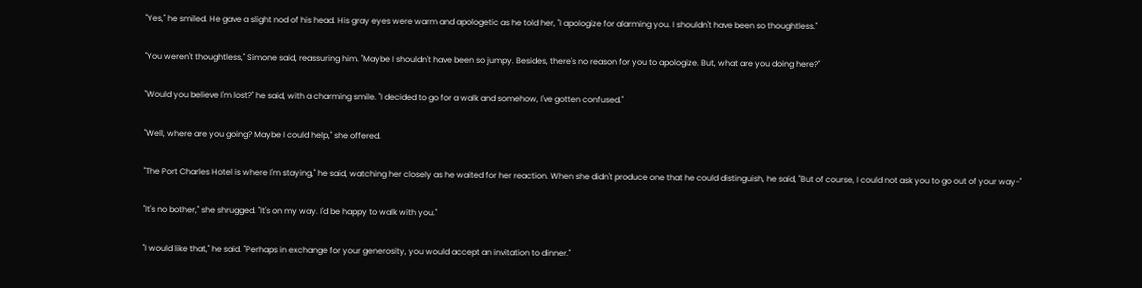"Yes," he smiled. He gave a slight nod of his head. His gray eyes were warm and apologetic as he told her, "I apologize for alarming you. I shouldn't have been so thoughtless."

"You weren't thoughtless," Simone said, reassuring him. "Maybe I shouldn't have been so jumpy. Besides, there's no reason for you to apologize. But, what are you doing here?"

"Would you believe I'm lost?" he said, with a charming smile. "I decided to go for a walk and somehow, I've gotten confused."

"Well, where are you going? Maybe I could help," she offered.

"The Port Charles Hotel is where I'm staying," he said, watching her closely as he waited for her reaction. When she didn't produce one that he could distinguish, he said, "But of course, I could not ask you to go out of your way-"

"It's no bother," she shrugged. "It's on my way. I'd be happy to walk with you."

"I would like that," he said. "Perhaps in exchange for your generosity, you would accept an invitation to dinner."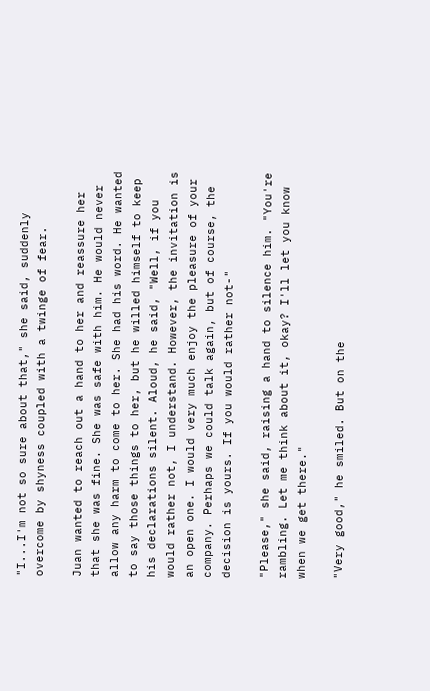"I...I'm not so sure about that," she said, suddenly overcome by shyness coupled with a twinge of fear.

Juan wanted to reach out a hand to her and reassure her that she was fine. She was safe with him. He would never allow any harm to come to her. She had his word. He wanted to say those things to her, but he willed himself to keep his declarations silent. Aloud, he said, "Well, if you would rather not, I understand. However, the invitation is an open one. I would very much enjoy the pleasure of your company. Perhaps we could talk again, but of course, the decision is yours. If you would rather not-"

"Please," she said, raising a hand to silence him. "You're rambling. Let me think about it, okay? I'll let you know when we get there."

"Very good," he smiled. But on the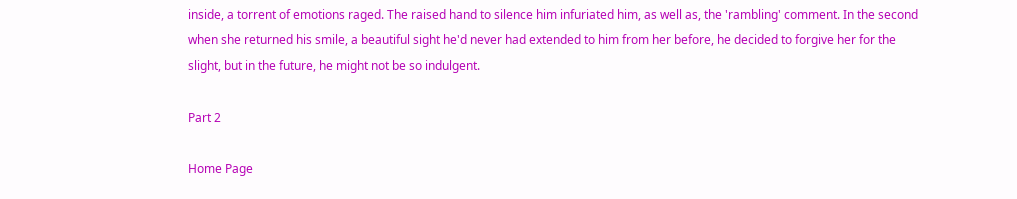inside, a torrent of emotions raged. The raised hand to silence him infuriated him, as well as, the 'rambling' comment. In the second when she returned his smile, a beautiful sight he'd never had extended to him from her before, he decided to forgive her for the slight, but in the future, he might not be so indulgent.

Part 2

Home Page